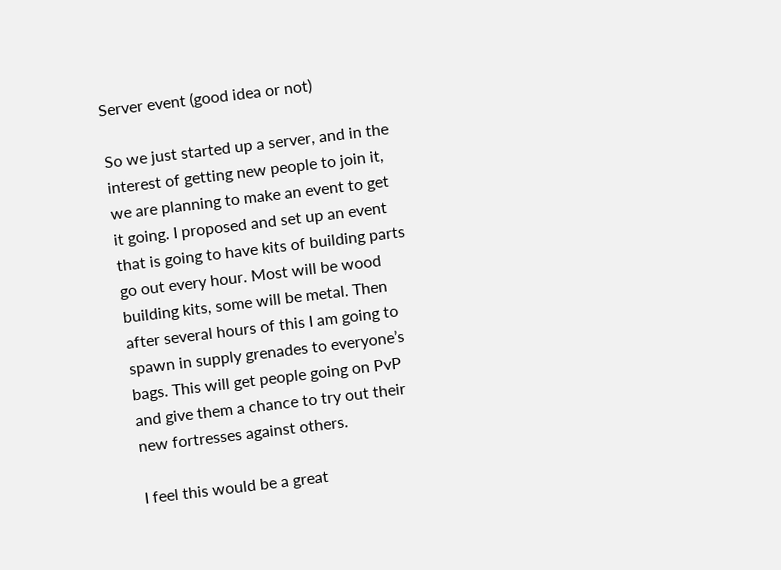Server event (good idea or not)

So we just started up a server, and in the interest of getting new people to join it, we are planning to make an event to get it going. I proposed and set up an event that is going to have kits of building parts go out every hour. Most will be wood building kits, some will be metal. Then after several hours of this I am going to spawn in supply grenades to everyone’s bags. This will get people going on PvP and give them a chance to try out their new fortresses against others.

I feel this would be a great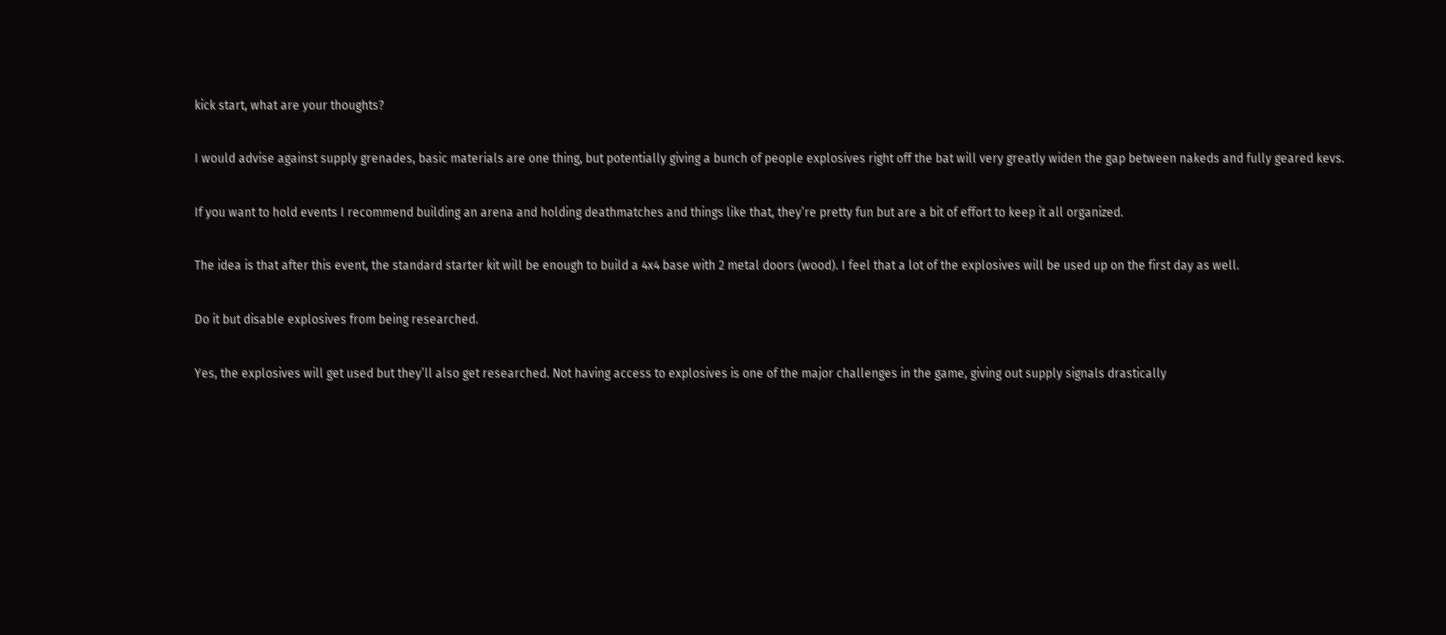kick start, what are your thoughts?

I would advise against supply grenades, basic materials are one thing, but potentially giving a bunch of people explosives right off the bat will very greatly widen the gap between nakeds and fully geared kevs.

If you want to hold events I recommend building an arena and holding deathmatches and things like that, they’re pretty fun but are a bit of effort to keep it all organized.

The idea is that after this event, the standard starter kit will be enough to build a 4x4 base with 2 metal doors (wood). I feel that a lot of the explosives will be used up on the first day as well.

Do it but disable explosives from being researched.

Yes, the explosives will get used but they’ll also get researched. Not having access to explosives is one of the major challenges in the game, giving out supply signals drastically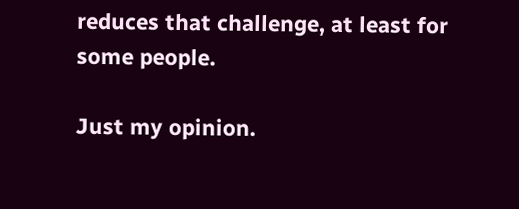reduces that challenge, at least for some people.

Just my opinion.